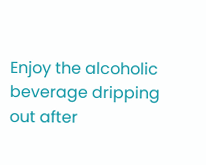Enjoy the alcoholic beverage dripping out after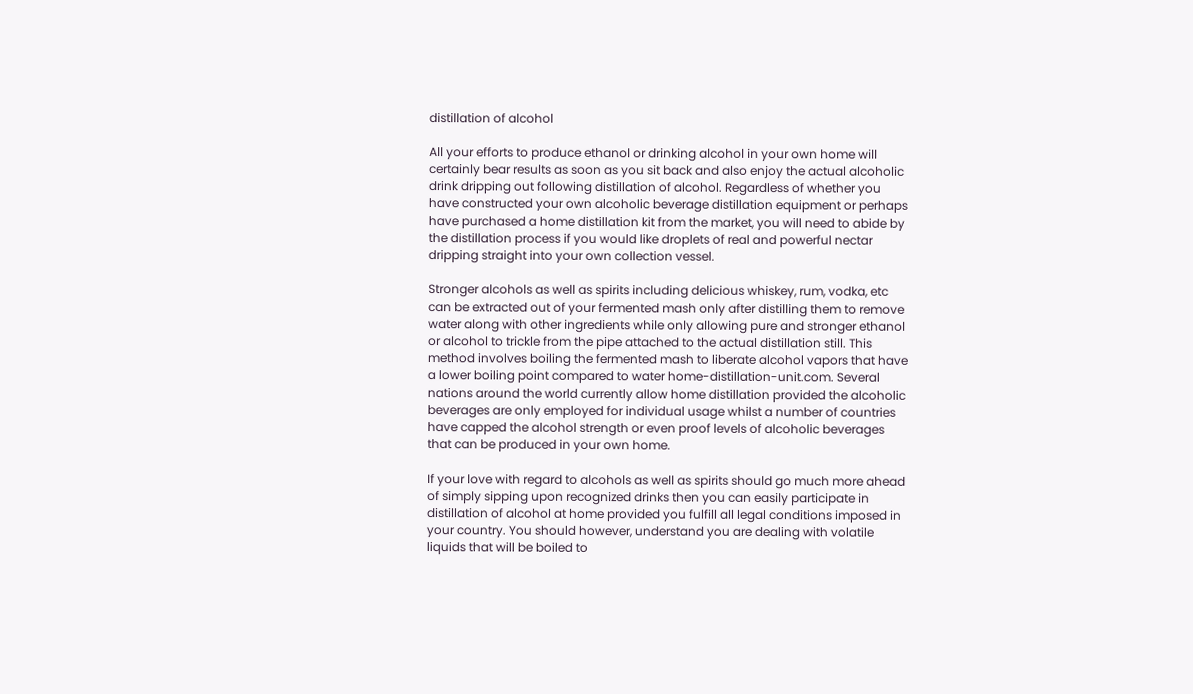distillation of alcohol

All your efforts to produce ethanol or drinking alcohol in your own home will certainly bear results as soon as you sit back and also enjoy the actual alcoholic drink dripping out following distillation of alcohol. Regardless of whether you have constructed your own alcoholic beverage distillation equipment or perhaps have purchased a home distillation kit from the market, you will need to abide by the distillation process if you would like droplets of real and powerful nectar dripping straight into your own collection vessel.

Stronger alcohols as well as spirits including delicious whiskey, rum, vodka, etc can be extracted out of your fermented mash only after distilling them to remove water along with other ingredients while only allowing pure and stronger ethanol or alcohol to trickle from the pipe attached to the actual distillation still. This method involves boiling the fermented mash to liberate alcohol vapors that have a lower boiling point compared to water home-distillation-unit.com. Several nations around the world currently allow home distillation provided the alcoholic beverages are only employed for individual usage whilst a number of countries have capped the alcohol strength or even proof levels of alcoholic beverages that can be produced in your own home.

If your love with regard to alcohols as well as spirits should go much more ahead of simply sipping upon recognized drinks then you can easily participate in distillation of alcohol at home provided you fulfill all legal conditions imposed in your country. You should however, understand you are dealing with volatile liquids that will be boiled to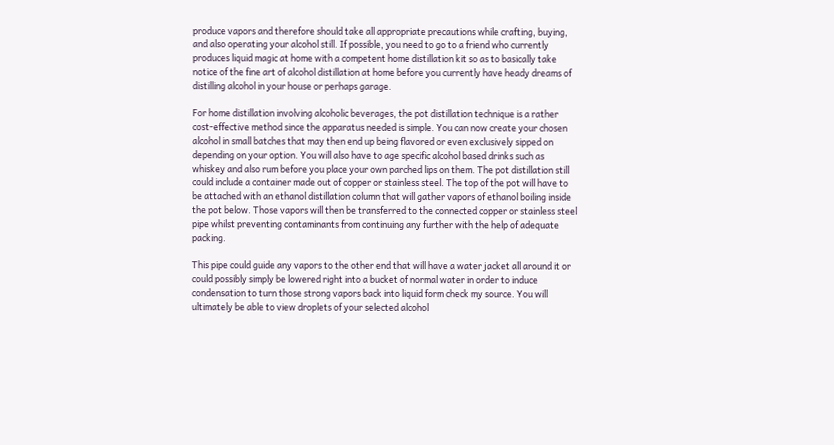produce vapors and therefore should take all appropriate precautions while crafting, buying, and also operating your alcohol still. If possible, you need to go to a friend who currently produces liquid magic at home with a competent home distillation kit so as to basically take notice of the fine art of alcohol distillation at home before you currently have heady dreams of distilling alcohol in your house or perhaps garage.

For home distillation involving alcoholic beverages, the pot distillation technique is a rather cost-effective method since the apparatus needed is simple. You can now create your chosen alcohol in small batches that may then end up being flavored or even exclusively sipped on depending on your option. You will also have to age specific alcohol based drinks such as whiskey and also rum before you place your own parched lips on them. The pot distillation still could include a container made out of copper or stainless steel. The top of the pot will have to be attached with an ethanol distillation column that will gather vapors of ethanol boiling inside the pot below. Those vapors will then be transferred to the connected copper or stainless steel pipe whilst preventing contaminants from continuing any further with the help of adequate packing.

This pipe could guide any vapors to the other end that will have a water jacket all around it or could possibly simply be lowered right into a bucket of normal water in order to induce condensation to turn those strong vapors back into liquid form check my source. You will ultimately be able to view droplets of your selected alcohol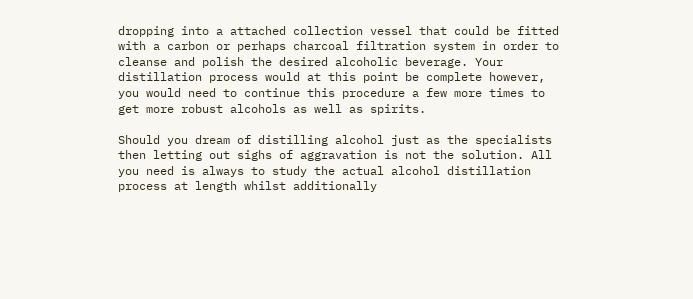dropping into a attached collection vessel that could be fitted with a carbon or perhaps charcoal filtration system in order to cleanse and polish the desired alcoholic beverage. Your distillation process would at this point be complete however, you would need to continue this procedure a few more times to get more robust alcohols as well as spirits.

Should you dream of distilling alcohol just as the specialists then letting out sighs of aggravation is not the solution. All you need is always to study the actual alcohol distillation process at length whilst additionally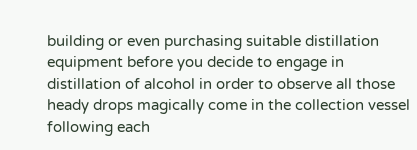building or even purchasing suitable distillation equipment before you decide to engage in distillation of alcohol in order to observe all those heady drops magically come in the collection vessel following each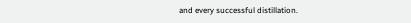and every successful distillation.